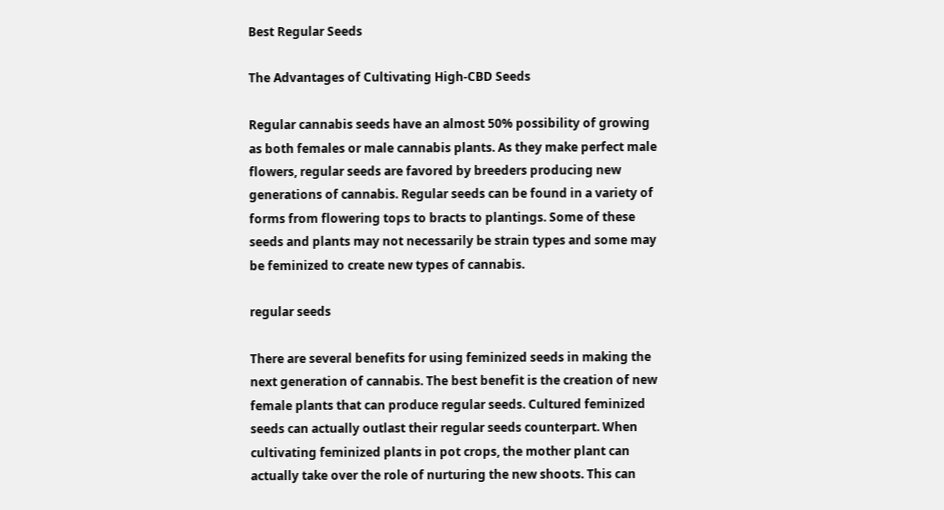Best Regular Seeds

The Advantages of Cultivating High-CBD Seeds

Regular cannabis seeds have an almost 50% possibility of growing as both females or male cannabis plants. As they make perfect male flowers, regular seeds are favored by breeders producing new generations of cannabis. Regular seeds can be found in a variety of forms from flowering tops to bracts to plantings. Some of these seeds and plants may not necessarily be strain types and some may be feminized to create new types of cannabis.

regular seeds

There are several benefits for using feminized seeds in making the next generation of cannabis. The best benefit is the creation of new female plants that can produce regular seeds. Cultured feminized seeds can actually outlast their regular seeds counterpart. When cultivating feminized plants in pot crops, the mother plant can actually take over the role of nurturing the new shoots. This can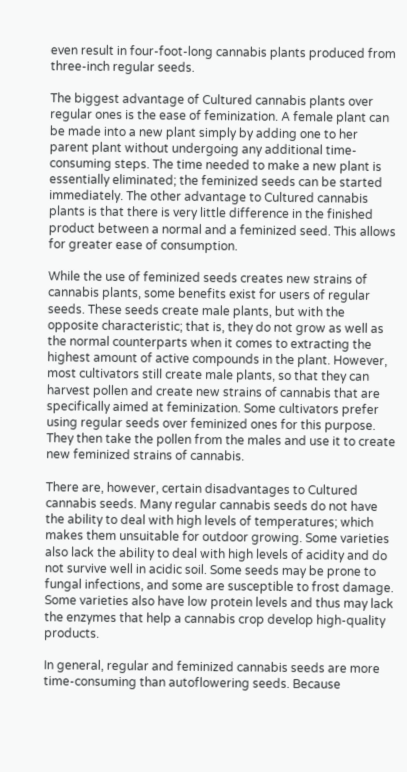even result in four-foot-long cannabis plants produced from three-inch regular seeds.

The biggest advantage of Cultured cannabis plants over regular ones is the ease of feminization. A female plant can be made into a new plant simply by adding one to her parent plant without undergoing any additional time-consuming steps. The time needed to make a new plant is essentially eliminated; the feminized seeds can be started immediately. The other advantage to Cultured cannabis plants is that there is very little difference in the finished product between a normal and a feminized seed. This allows for greater ease of consumption.

While the use of feminized seeds creates new strains of cannabis plants, some benefits exist for users of regular seeds. These seeds create male plants, but with the opposite characteristic; that is, they do not grow as well as the normal counterparts when it comes to extracting the highest amount of active compounds in the plant. However, most cultivators still create male plants, so that they can harvest pollen and create new strains of cannabis that are specifically aimed at feminization. Some cultivators prefer using regular seeds over feminized ones for this purpose. They then take the pollen from the males and use it to create new feminized strains of cannabis.

There are, however, certain disadvantages to Cultured cannabis seeds. Many regular cannabis seeds do not have the ability to deal with high levels of temperatures; which makes them unsuitable for outdoor growing. Some varieties also lack the ability to deal with high levels of acidity and do not survive well in acidic soil. Some seeds may be prone to fungal infections, and some are susceptible to frost damage. Some varieties also have low protein levels and thus may lack the enzymes that help a cannabis crop develop high-quality products.

In general, regular and feminized cannabis seeds are more time-consuming than autoflowering seeds. Because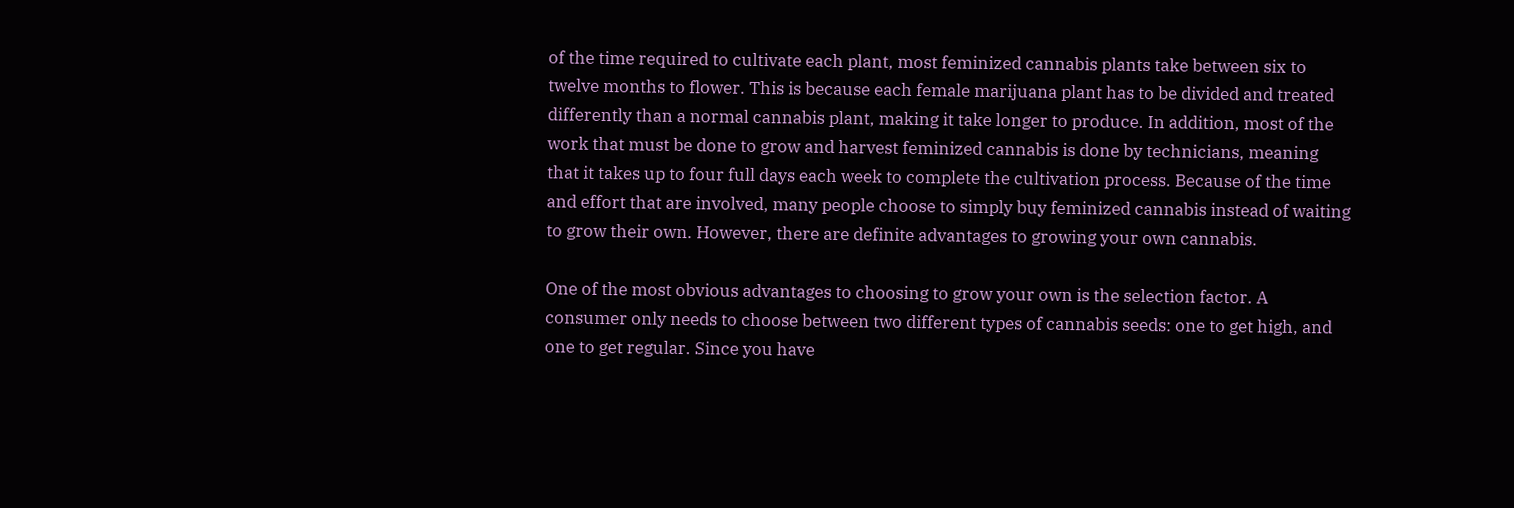of the time required to cultivate each plant, most feminized cannabis plants take between six to twelve months to flower. This is because each female marijuana plant has to be divided and treated differently than a normal cannabis plant, making it take longer to produce. In addition, most of the work that must be done to grow and harvest feminized cannabis is done by technicians, meaning that it takes up to four full days each week to complete the cultivation process. Because of the time and effort that are involved, many people choose to simply buy feminized cannabis instead of waiting to grow their own. However, there are definite advantages to growing your own cannabis.

One of the most obvious advantages to choosing to grow your own is the selection factor. A consumer only needs to choose between two different types of cannabis seeds: one to get high, and one to get regular. Since you have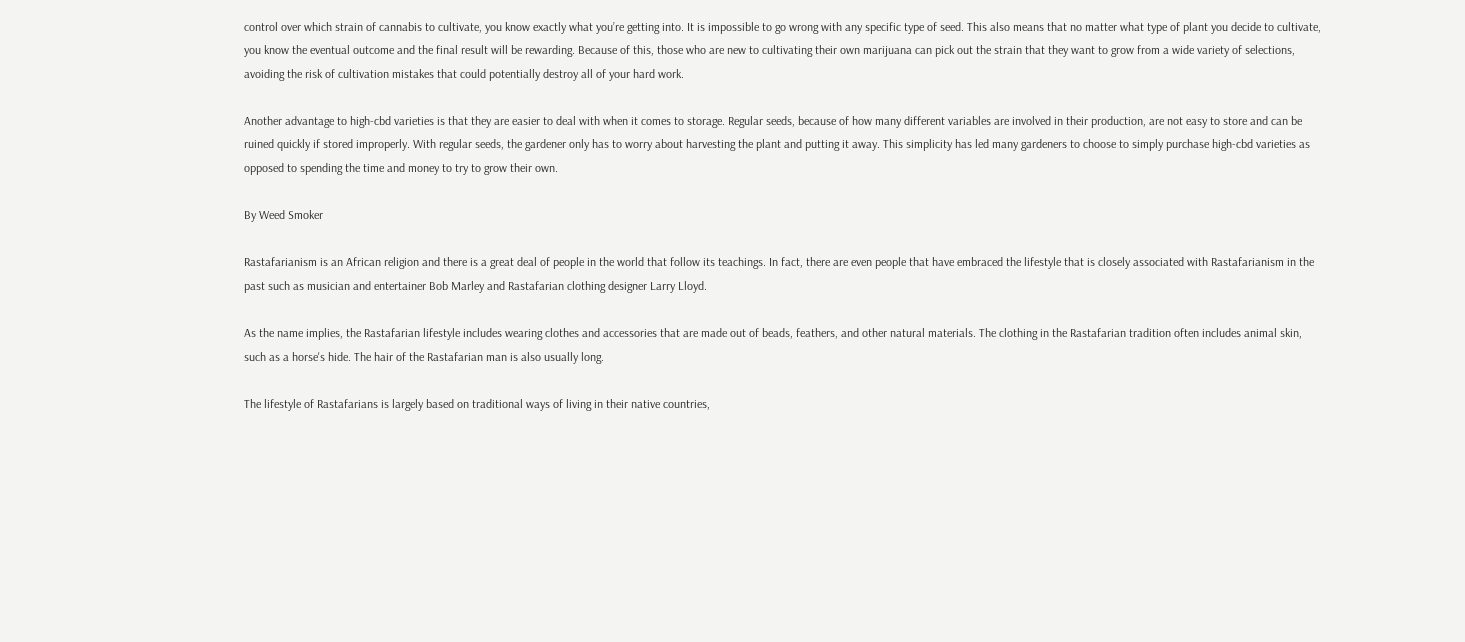control over which strain of cannabis to cultivate, you know exactly what you’re getting into. It is impossible to go wrong with any specific type of seed. This also means that no matter what type of plant you decide to cultivate, you know the eventual outcome and the final result will be rewarding. Because of this, those who are new to cultivating their own marijuana can pick out the strain that they want to grow from a wide variety of selections, avoiding the risk of cultivation mistakes that could potentially destroy all of your hard work.

Another advantage to high-cbd varieties is that they are easier to deal with when it comes to storage. Regular seeds, because of how many different variables are involved in their production, are not easy to store and can be ruined quickly if stored improperly. With regular seeds, the gardener only has to worry about harvesting the plant and putting it away. This simplicity has led many gardeners to choose to simply purchase high-cbd varieties as opposed to spending the time and money to try to grow their own.

By Weed Smoker

Rastafarianism is an African religion and there is a great deal of people in the world that follow its teachings. In fact, there are even people that have embraced the lifestyle that is closely associated with Rastafarianism in the past such as musician and entertainer Bob Marley and Rastafarian clothing designer Larry Lloyd.

As the name implies, the Rastafarian lifestyle includes wearing clothes and accessories that are made out of beads, feathers, and other natural materials. The clothing in the Rastafarian tradition often includes animal skin, such as a horse's hide. The hair of the Rastafarian man is also usually long.

The lifestyle of Rastafarians is largely based on traditional ways of living in their native countries,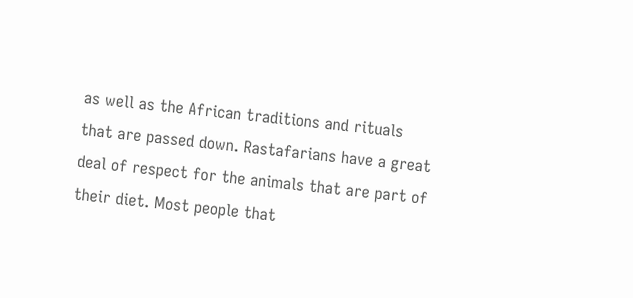as well as the African traditions and rituals that are passed down. Rastafarians have a great deal of respect for the animals that are part of their diet. Most people that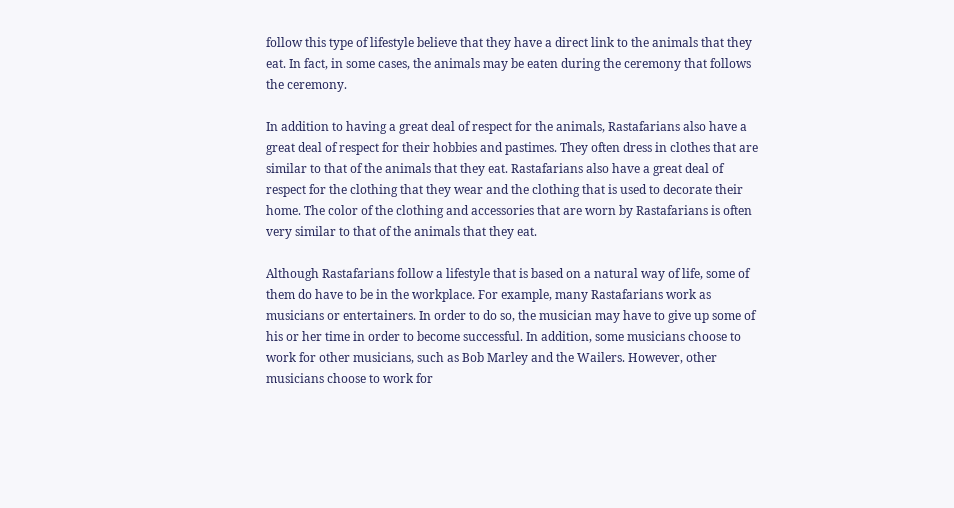follow this type of lifestyle believe that they have a direct link to the animals that they eat. In fact, in some cases, the animals may be eaten during the ceremony that follows the ceremony.

In addition to having a great deal of respect for the animals, Rastafarians also have a great deal of respect for their hobbies and pastimes. They often dress in clothes that are similar to that of the animals that they eat. Rastafarians also have a great deal of respect for the clothing that they wear and the clothing that is used to decorate their home. The color of the clothing and accessories that are worn by Rastafarians is often very similar to that of the animals that they eat.

Although Rastafarians follow a lifestyle that is based on a natural way of life, some of them do have to be in the workplace. For example, many Rastafarians work as musicians or entertainers. In order to do so, the musician may have to give up some of his or her time in order to become successful. In addition, some musicians choose to work for other musicians, such as Bob Marley and the Wailers. However, other musicians choose to work for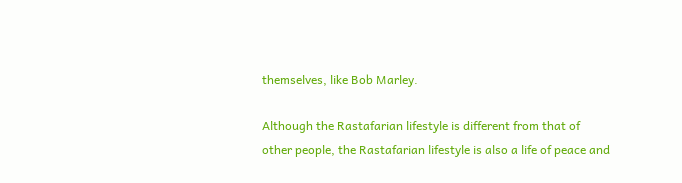themselves, like Bob Marley.

Although the Rastafarian lifestyle is different from that of other people, the Rastafarian lifestyle is also a life of peace and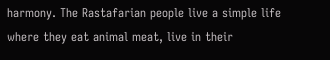harmony. The Rastafarian people live a simple life where they eat animal meat, live in their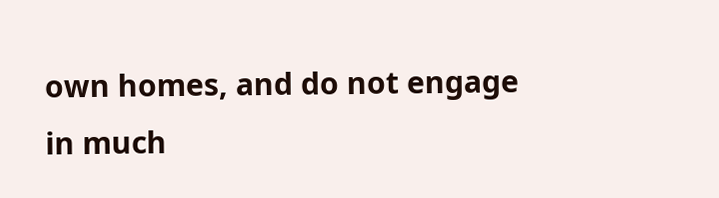own homes, and do not engage in much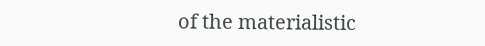of the materialistic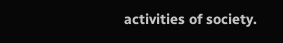activities of society.